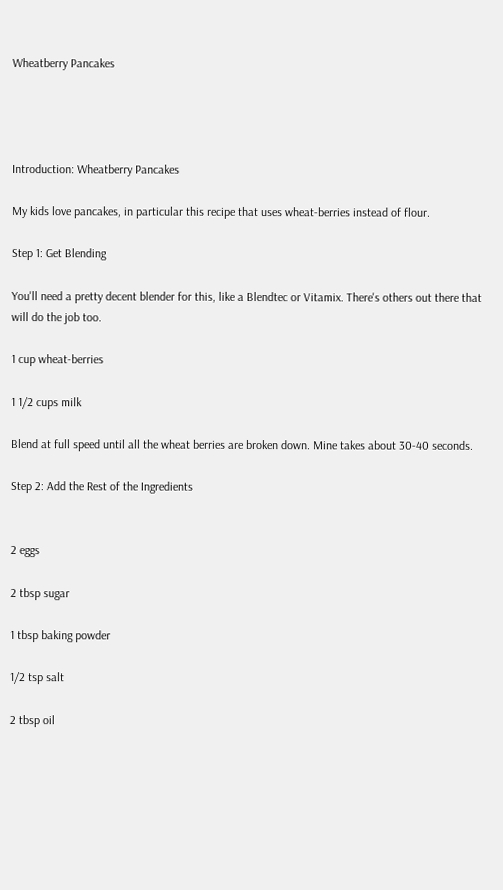Wheatberry Pancakes




Introduction: Wheatberry Pancakes

My kids love pancakes, in particular this recipe that uses wheat-berries instead of flour.

Step 1: Get Blending

You'll need a pretty decent blender for this, like a Blendtec or Vitamix. There's others out there that will do the job too.

1 cup wheat-berries

1 1/2 cups milk

Blend at full speed until all the wheat berries are broken down. Mine takes about 30-40 seconds.

Step 2: Add the Rest of the Ingredients


2 eggs

2 tbsp sugar

1 tbsp baking powder

1/2 tsp salt

2 tbsp oil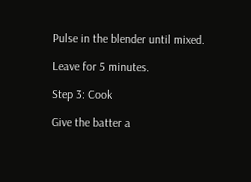Pulse in the blender until mixed.

Leave for 5 minutes.

Step 3: Cook

Give the batter a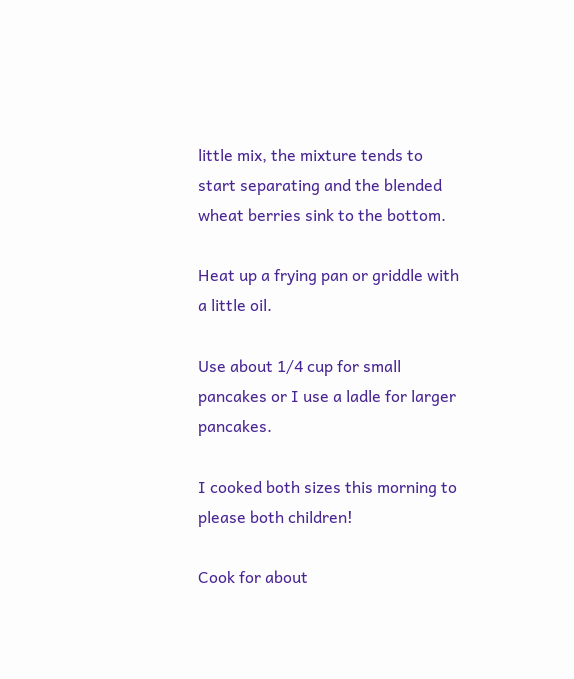little mix, the mixture tends to start separating and the blended wheat berries sink to the bottom.

Heat up a frying pan or griddle with a little oil.

Use about 1/4 cup for small pancakes or I use a ladle for larger pancakes.

I cooked both sizes this morning to please both children!

Cook for about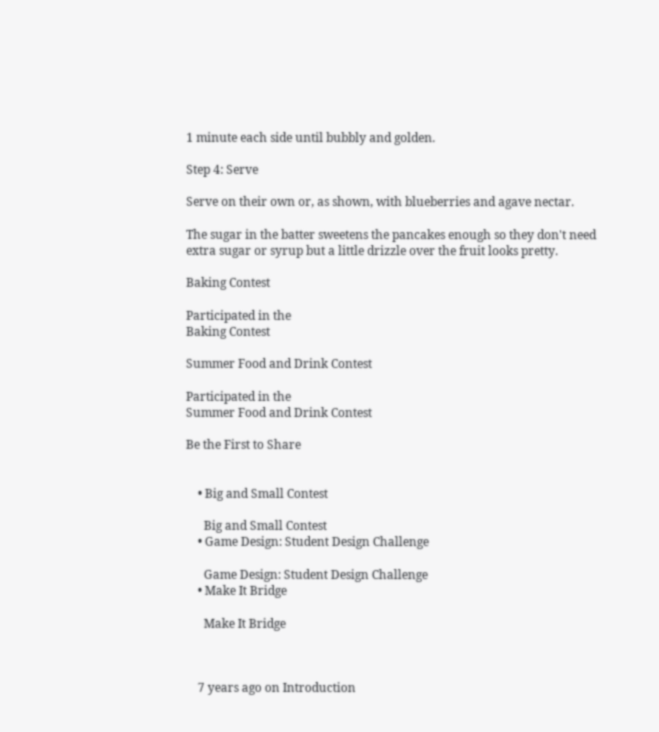1 minute each side until bubbly and golden.

Step 4: Serve

Serve on their own or, as shown, with blueberries and agave nectar.

The sugar in the batter sweetens the pancakes enough so they don't need extra sugar or syrup but a little drizzle over the fruit looks pretty.

Baking Contest

Participated in the
Baking Contest

Summer Food and Drink Contest

Participated in the
Summer Food and Drink Contest

Be the First to Share


    • Big and Small Contest

      Big and Small Contest
    • Game Design: Student Design Challenge

      Game Design: Student Design Challenge
    • Make It Bridge

      Make It Bridge



    7 years ago on Introduction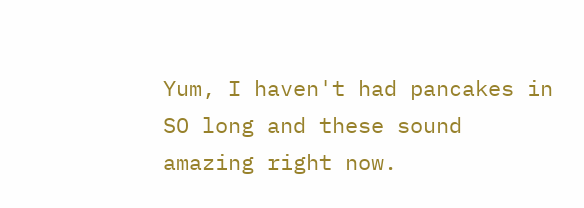Yum, I haven't had pancakes in SO long and these sound amazing right now.